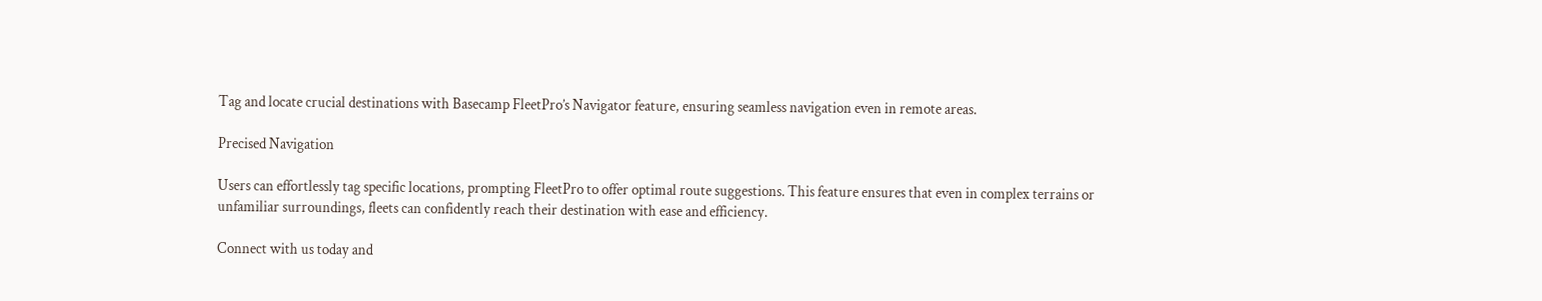Tag and locate crucial destinations with Basecamp FleetPro’s Navigator feature, ensuring seamless navigation even in remote areas.

Precised Navigation

Users can effortlessly tag specific locations, prompting FleetPro to offer optimal route suggestions. This feature ensures that even in complex terrains or unfamiliar surroundings, fleets can confidently reach their destination with ease and efficiency.

Connect with us today and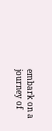embark on a journey of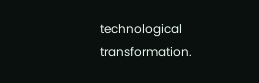technological transformation.